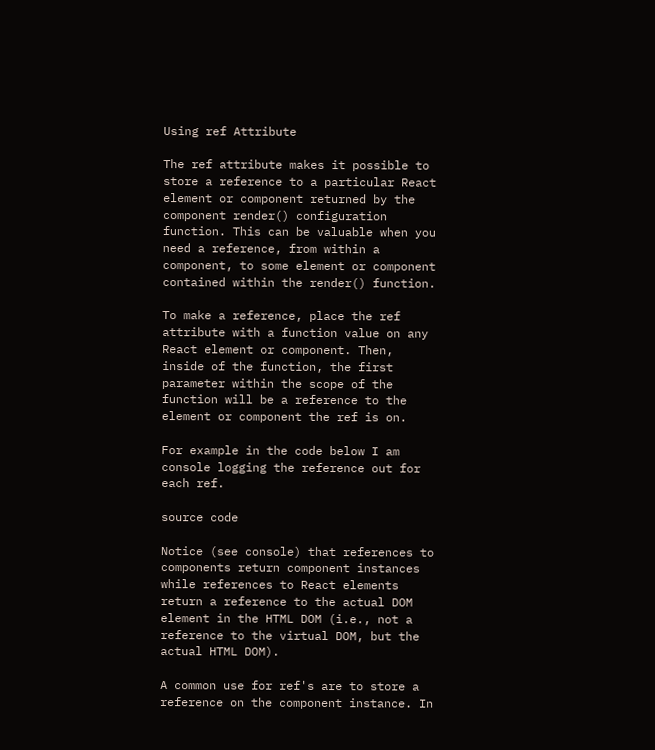Using ref Attribute

The ref attribute makes it possible to store a reference to a particular React element or component returned by the component render() configuration function. This can be valuable when you need a reference, from within a component, to some element or component contained within the render() function.

To make a reference, place the ref attribute with a function value on any React element or component. Then, inside of the function, the first parameter within the scope of the function will be a reference to the element or component the ref is on.

For example in the code below I am console logging the reference out for each ref.

source code

Notice (see console) that references to components return component instances while references to React elements return a reference to the actual DOM element in the HTML DOM (i.e., not a reference to the virtual DOM, but the actual HTML DOM).

A common use for ref's are to store a reference on the component instance. In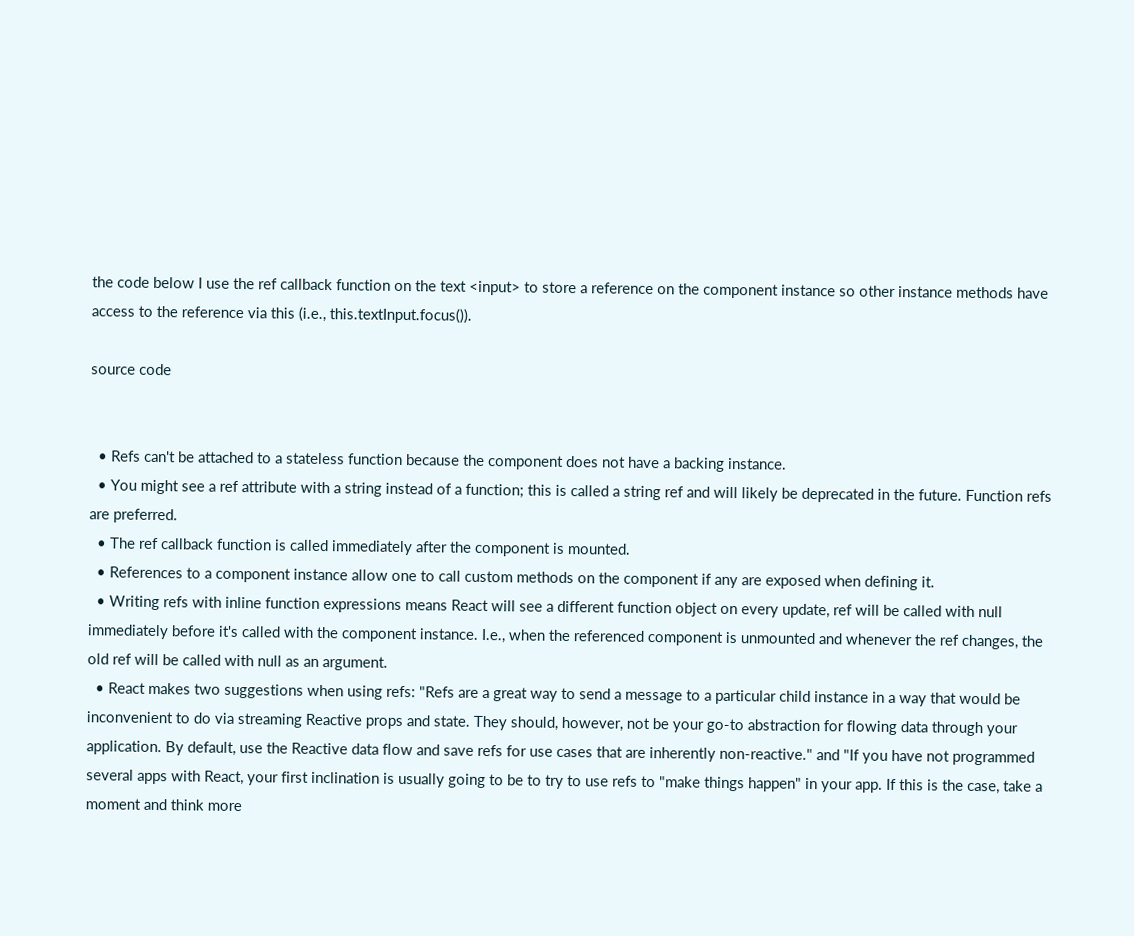the code below I use the ref callback function on the text <input> to store a reference on the component instance so other instance methods have access to the reference via this (i.e., this.textInput.focus()).

source code


  • Refs can't be attached to a stateless function because the component does not have a backing instance.
  • You might see a ref attribute with a string instead of a function; this is called a string ref and will likely be deprecated in the future. Function refs are preferred.
  • The ref callback function is called immediately after the component is mounted.
  • References to a component instance allow one to call custom methods on the component if any are exposed when defining it.
  • Writing refs with inline function expressions means React will see a different function object on every update, ref will be called with null immediately before it's called with the component instance. I.e., when the referenced component is unmounted and whenever the ref changes, the old ref will be called with null as an argument.
  • React makes two suggestions when using refs: "Refs are a great way to send a message to a particular child instance in a way that would be inconvenient to do via streaming Reactive props and state. They should, however, not be your go-to abstraction for flowing data through your application. By default, use the Reactive data flow and save refs for use cases that are inherently non-reactive." and "If you have not programmed several apps with React, your first inclination is usually going to be to try to use refs to "make things happen" in your app. If this is the case, take a moment and think more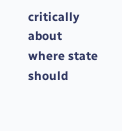critically about where state should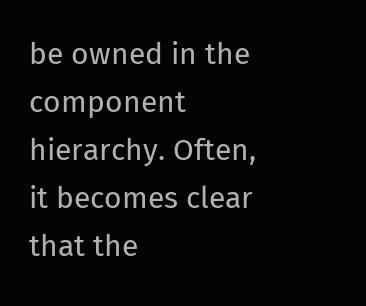be owned in the component hierarchy. Often, it becomes clear that the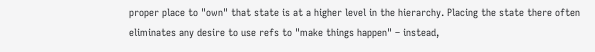proper place to "own" that state is at a higher level in the hierarchy. Placing the state there often eliminates any desire to use refs to "make things happen" – instead,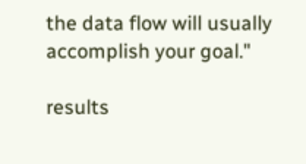the data flow will usually accomplish your goal."

results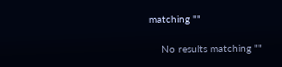matching ""

    No results matching ""